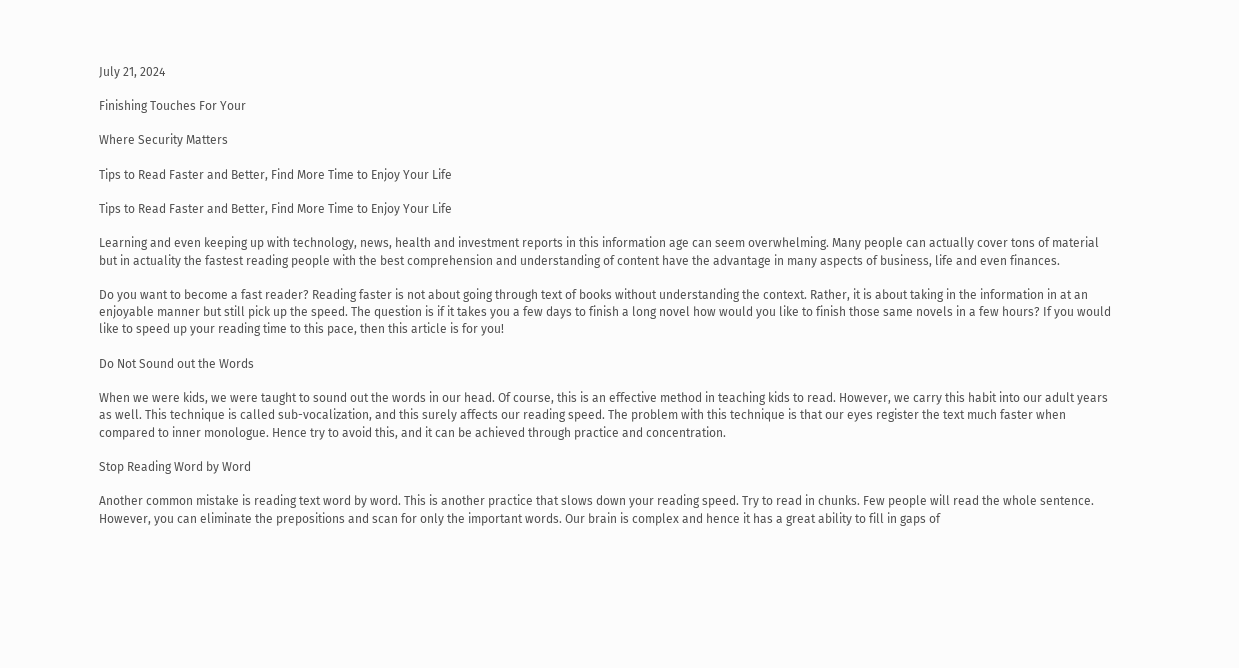July 21, 2024

Finishing Touches For Your

Where Security Matters

Tips to Read Faster and Better, Find More Time to Enjoy Your Life

Tips to Read Faster and Better, Find More Time to Enjoy Your Life

Learning and even keeping up with technology, news, health and investment reports in this information age can seem overwhelming. Many people can actually cover tons of material but in actuality the fastest reading people with the best comprehension and understanding of content have the advantage in many aspects of business, life and even finances.

Do you want to become a fast reader? Reading faster is not about going through text of books without understanding the context. Rather, it is about taking in the information in at an enjoyable manner but still pick up the speed. The question is if it takes you a few days to finish a long novel how would you like to finish those same novels in a few hours? If you would like to speed up your reading time to this pace, then this article is for you!

Do Not Sound out the Words

When we were kids, we were taught to sound out the words in our head. Of course, this is an effective method in teaching kids to read. However, we carry this habit into our adult years as well. This technique is called sub-vocalization, and this surely affects our reading speed. The problem with this technique is that our eyes register the text much faster when compared to inner monologue. Hence try to avoid this, and it can be achieved through practice and concentration.

Stop Reading Word by Word

Another common mistake is reading text word by word. This is another practice that slows down your reading speed. Try to read in chunks. Few people will read the whole sentence. However, you can eliminate the prepositions and scan for only the important words. Our brain is complex and hence it has a great ability to fill in gaps of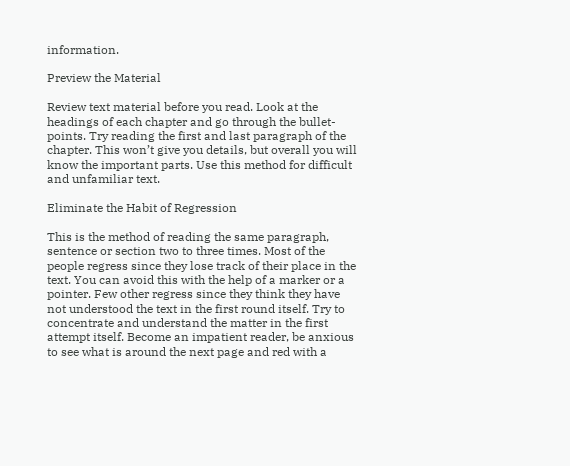information.

Preview the Material

Review text material before you read. Look at the headings of each chapter and go through the bullet-points. Try reading the first and last paragraph of the chapter. This won’t give you details, but overall you will know the important parts. Use this method for difficult and unfamiliar text.

Eliminate the Habit of Regression

This is the method of reading the same paragraph, sentence or section two to three times. Most of the people regress since they lose track of their place in the text. You can avoid this with the help of a marker or a pointer. Few other regress since they think they have not understood the text in the first round itself. Try to concentrate and understand the matter in the first attempt itself. Become an impatient reader, be anxious to see what is around the next page and red with a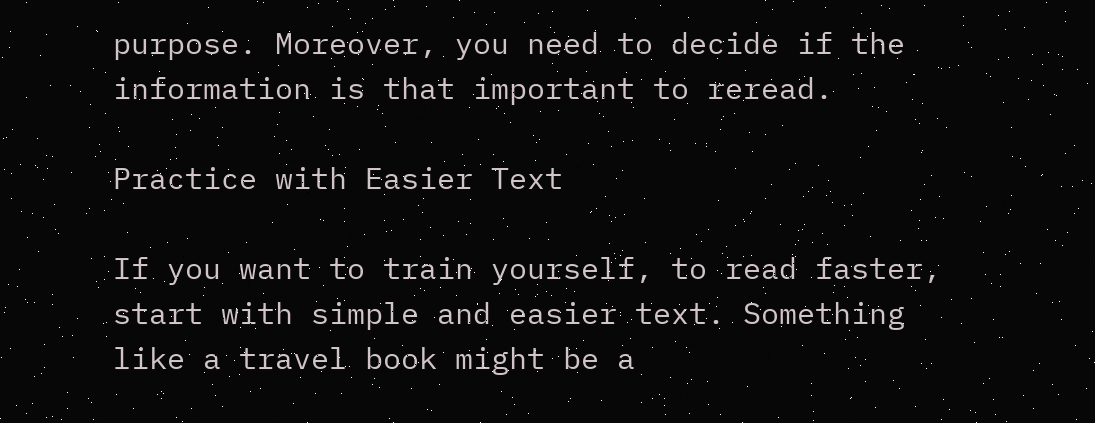purpose. Moreover, you need to decide if the information is that important to reread.

Practice with Easier Text

If you want to train yourself, to read faster, start with simple and easier text. Something like a travel book might be a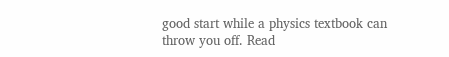good start while a physics textbook can throw you off. Read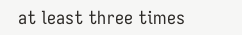at least three times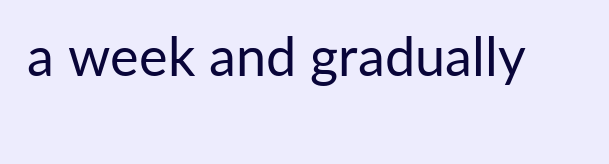a week and gradually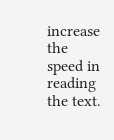increase the speed in reading the text.